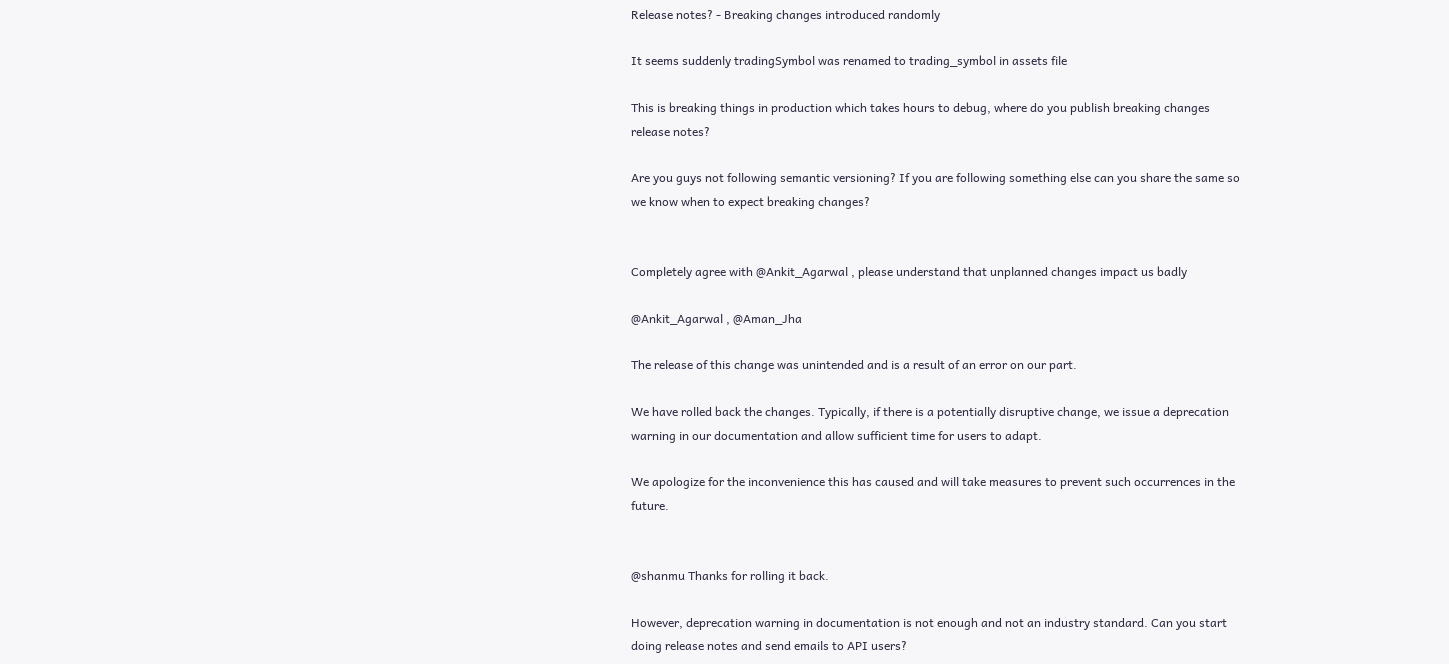Release notes? - Breaking changes introduced randomly

It seems suddenly tradingSymbol was renamed to trading_symbol in assets file

This is breaking things in production which takes hours to debug, where do you publish breaking changes release notes?

Are you guys not following semantic versioning? If you are following something else can you share the same so we know when to expect breaking changes?


Completely agree with @Ankit_Agarwal , please understand that unplanned changes impact us badly

@Ankit_Agarwal , @Aman_Jha

The release of this change was unintended and is a result of an error on our part.

We have rolled back the changes. Typically, if there is a potentially disruptive change, we issue a deprecation warning in our documentation and allow sufficient time for users to adapt.

We apologize for the inconvenience this has caused and will take measures to prevent such occurrences in the future.


@shanmu Thanks for rolling it back.

However, deprecation warning in documentation is not enough and not an industry standard. Can you start doing release notes and send emails to API users?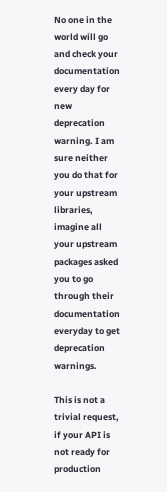No one in the world will go and check your documentation every day for new deprecation warning. I am sure neither you do that for your upstream libraries, imagine all your upstream packages asked you to go through their documentation everyday to get deprecation warnings.

This is not a trivial request, if your API is not ready for production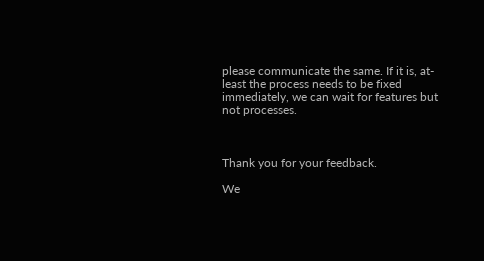please communicate the same. If it is, at-least the process needs to be fixed immediately, we can wait for features but not processes.



Thank you for your feedback.

We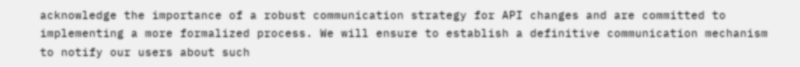acknowledge the importance of a robust communication strategy for API changes and are committed to implementing a more formalized process. We will ensure to establish a definitive communication mechanism to notify our users about such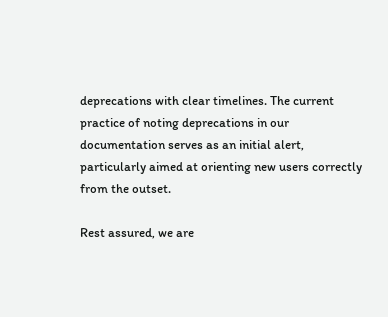deprecations with clear timelines. The current practice of noting deprecations in our documentation serves as an initial alert, particularly aimed at orienting new users correctly from the outset.

Rest assured, we are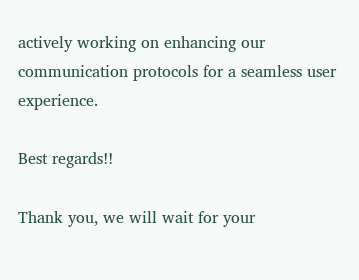actively working on enhancing our communication protocols for a seamless user experience.

Best regards!!

Thank you, we will wait for your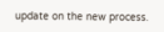update on the new process.